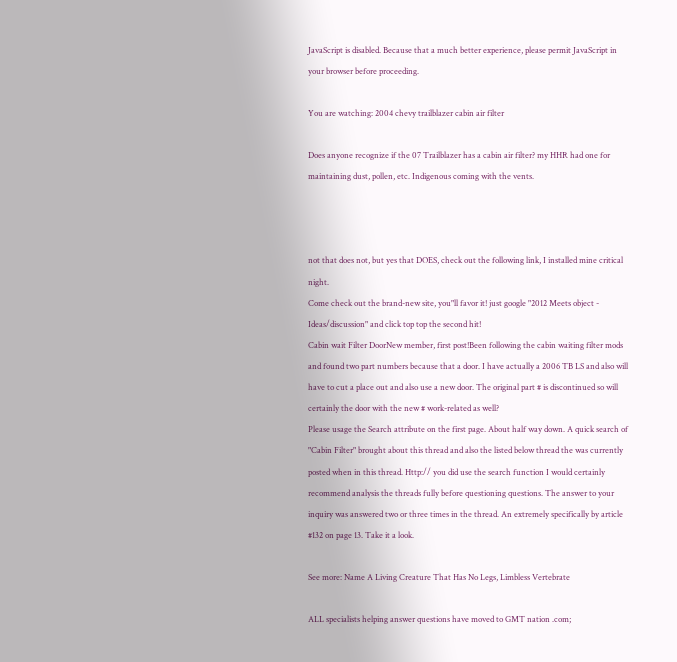JavaScript is disabled. Because that a much better experience, please permit JavaScript in your browser before proceeding.

You are watching: 2004 chevy trailblazer cabin air filter

Does anyone recognize if the 07 Trailblazer has a cabin air filter? my HHR had one for maintaining dust, pollen, etc. Indigenous coming with the vents.



not that does not, but yes that DOES, check out the following link, I installed mine critical night.
Come check out the brand-new site, you"ll favor it! just google "2012 Meets object - Ideas/discussion" and click top top the second hit!
Cabin wait Filter DoorNew member, first post!Been following the cabin waiting filter mods and found two part numbers because that a door. I have actually a 2006 TB LS and also will have to cut a place out and also use a new door. The original part # is discontinued so will certainly the door with the new # work-related as well?
Please usage the Search attribute on the first page. About half way down. A quick search of "Cabin Filter" brought about this thread and also the listed below thread the was currently posted when in this thread. Http:// you did use the search function I would certainly recommend analysis the threads fully before questioning questions. The answer to your inquiry was answered two or three times in the thread. An extremely specifically by article #132 on page 13. Take it a look.

See more: Name A Living Creature That Has No Legs, Limbless Vertebrate

ALL specialists helping answer questions have moved to GMT nation .com;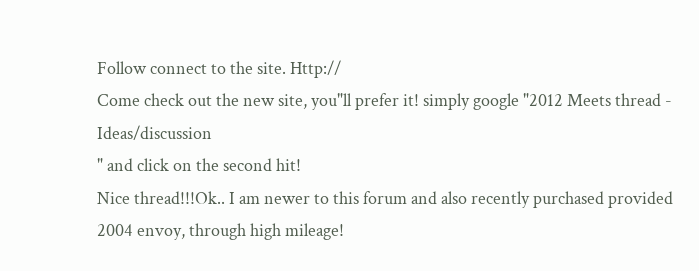Follow connect to the site. Http://
Come check out the new site, you"ll prefer it! simply google "2012 Meets thread - Ideas/discussion
" and click on the second hit!
Nice thread!!!Ok.. I am newer to this forum and also recently purchased provided 2004 envoy, through high mileage!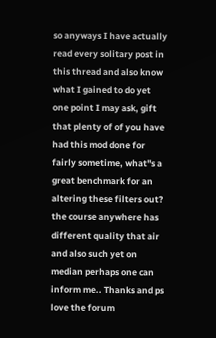so anyways I have actually read every solitary post in this thread and also know what I gained to do yet one point I may ask, gift that plenty of of you have had this mod done for fairly sometime, what"s a great benchmark for an altering these filters out? the course anywhere has different quality that air and also such yet on median perhaps one can inform me.. Thanks and ps love the forum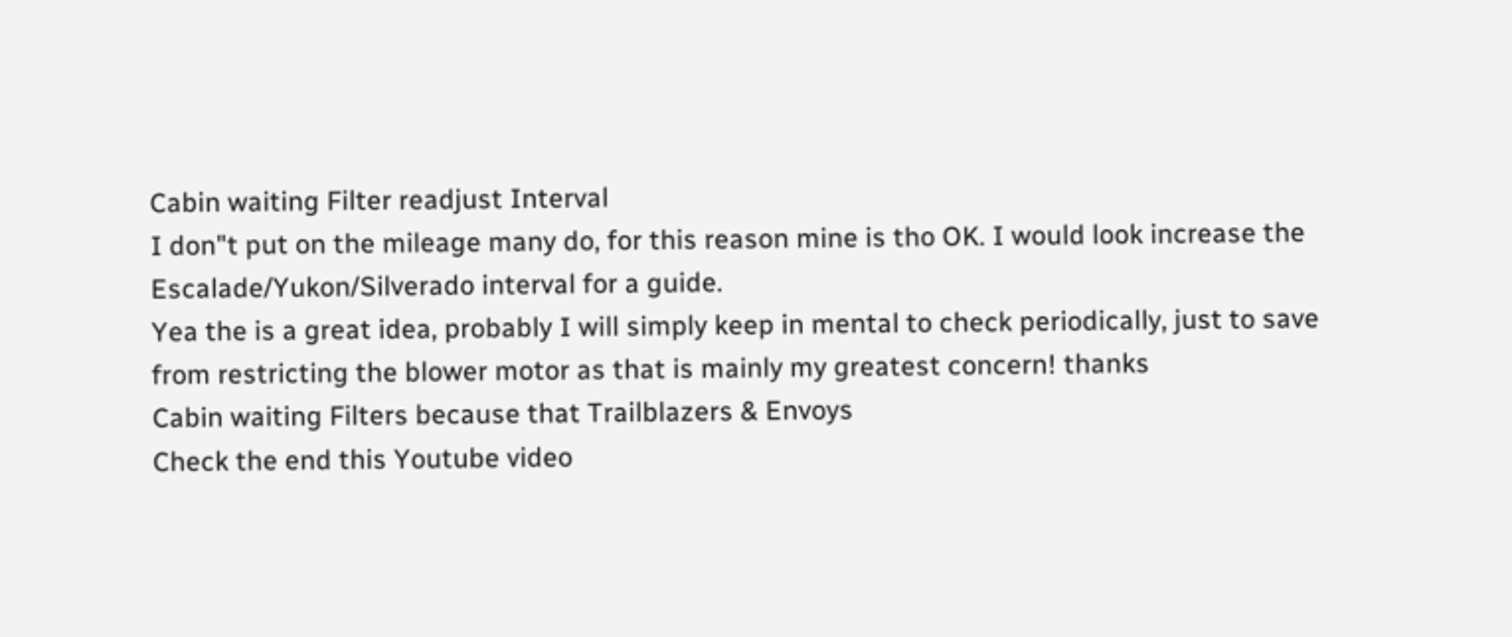Cabin waiting Filter readjust Interval
I don"t put on the mileage many do, for this reason mine is tho OK. I would look increase the Escalade/Yukon/Silverado interval for a guide.
Yea the is a great idea, probably I will simply keep in mental to check periodically, just to save from restricting the blower motor as that is mainly my greatest concern! thanks
Cabin waiting Filters because that Trailblazers & Envoys
Check the end this Youtube video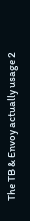The TB & Envoy actually usage 2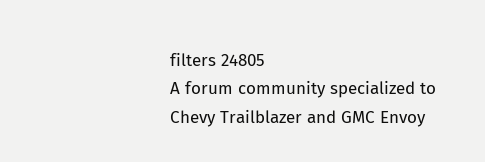filters 24805
A forum community specialized to Chevy Trailblazer and GMC Envoy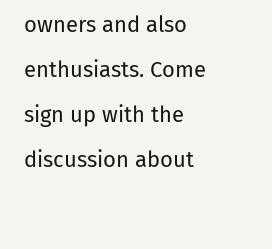owners and also enthusiasts. Come sign up with the discussion about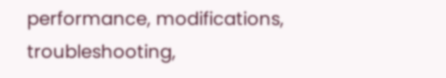performance, modifications, troubleshooting,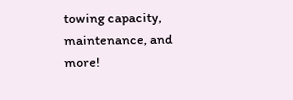towing capacity, maintenance, and more!